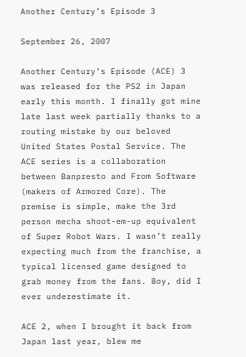Another Century’s Episode 3

September 26, 2007

Another Century’s Episode (ACE) 3 was released for the PS2 in Japan early this month. I finally got mine late last week partially thanks to a routing mistake by our beloved United States Postal Service. The ACE series is a collaboration between Banpresto and From Software (makers of Armored Core). The premise is simple, make the 3rd person mecha shoot-em-up equivalent of Super Robot Wars. I wasn’t really expecting much from the franchise, a typical licensed game designed to grab money from the fans. Boy, did I ever underestimate it.

ACE 2, when I brought it back from Japan last year, blew me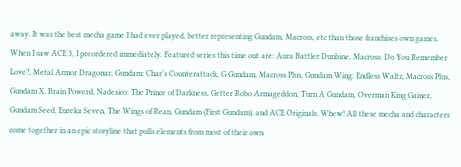away. It was the best mecha game I had ever played, better representing Gundam, Macross, etc than those franchises own games. When I saw ACE 3, I preordered immediately. Featured series this time out are: Aura Battler Dunbine, Macross: Do You Remember Love?, Metal Armor Dragonar, Gundam: Char’s Counterattack, G Gundam, Macross Plus, Gundam Wing: Endless Waltz, Macross Plus, Gundam X, Brain Powerd, Nadesico: The Prince of Darkness, Getter Robo Armageddon, Turn A Gundam, Overman King Gainer, Gundam Seed, Eureka Seven, The Wings of Rean, Gundam (First Gundam), and ACE Originals. Whew! All these mecha and characters come together in an epic storyline that pulls elements from most of their own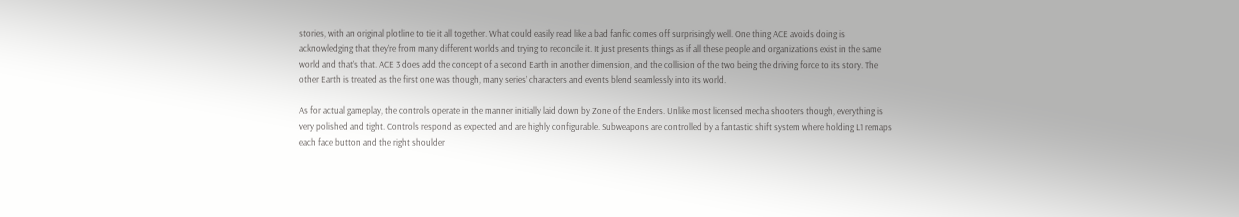stories, with an original plotline to tie it all together. What could easily read like a bad fanfic comes off surprisingly well. One thing ACE avoids doing is acknowledging that they’re from many different worlds and trying to reconcile it. It just presents things as if all these people and organizations exist in the same world and that’s that. ACE 3 does add the concept of a second Earth in another dimension, and the collision of the two being the driving force to its story. The other Earth is treated as the first one was though, many series’ characters and events blend seamlessly into its world.

As for actual gameplay, the controls operate in the manner initially laid down by Zone of the Enders. Unlike most licensed mecha shooters though, everything is very polished and tight. Controls respond as expected and are highly configurable. Subweapons are controlled by a fantastic shift system where holding L1 remaps each face button and the right shoulder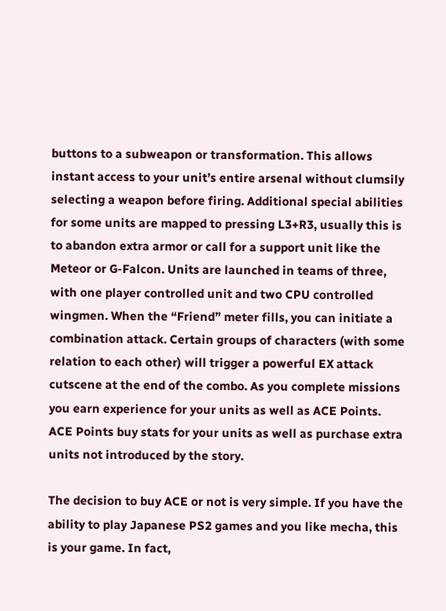buttons to a subweapon or transformation. This allows instant access to your unit’s entire arsenal without clumsily selecting a weapon before firing. Additional special abilities for some units are mapped to pressing L3+R3, usually this is to abandon extra armor or call for a support unit like the Meteor or G-Falcon. Units are launched in teams of three, with one player controlled unit and two CPU controlled wingmen. When the “Friend” meter fills, you can initiate a combination attack. Certain groups of characters (with some relation to each other) will trigger a powerful EX attack cutscene at the end of the combo. As you complete missions you earn experience for your units as well as ACE Points. ACE Points buy stats for your units as well as purchase extra units not introduced by the story.

The decision to buy ACE or not is very simple. If you have the ability to play Japanese PS2 games and you like mecha, this is your game. In fact,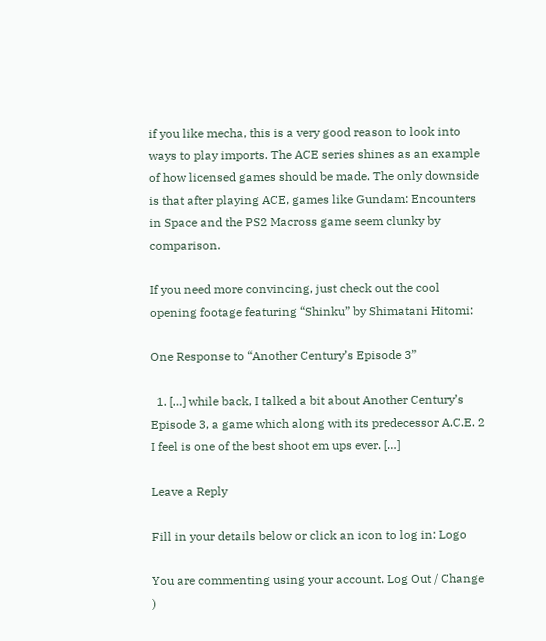if you like mecha, this is a very good reason to look into ways to play imports. The ACE series shines as an example of how licensed games should be made. The only downside is that after playing ACE, games like Gundam: Encounters in Space and the PS2 Macross game seem clunky by comparison.

If you need more convincing, just check out the cool opening footage featuring “Shinku” by Shimatani Hitomi:

One Response to “Another Century’s Episode 3”

  1. […] while back, I talked a bit about Another Century’s Episode 3, a game which along with its predecessor A.C.E. 2 I feel is one of the best shoot em ups ever. […]

Leave a Reply

Fill in your details below or click an icon to log in: Logo

You are commenting using your account. Log Out / Change )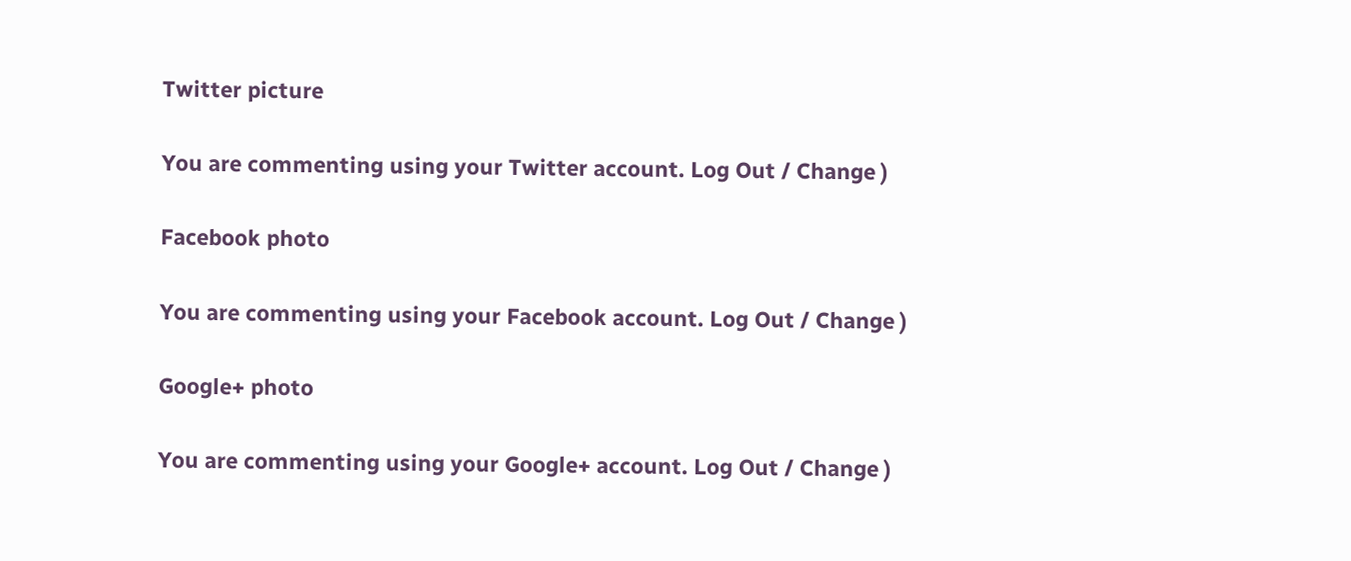Twitter picture

You are commenting using your Twitter account. Log Out / Change )

Facebook photo

You are commenting using your Facebook account. Log Out / Change )

Google+ photo

You are commenting using your Google+ account. Log Out / Change )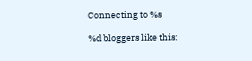Connecting to %s

%d bloggers like this: